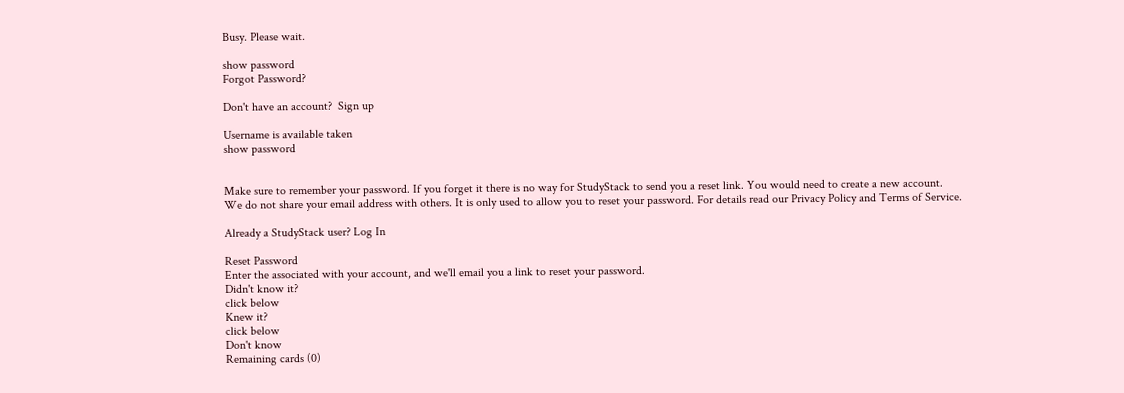Busy. Please wait.

show password
Forgot Password?

Don't have an account?  Sign up

Username is available taken
show password


Make sure to remember your password. If you forget it there is no way for StudyStack to send you a reset link. You would need to create a new account.
We do not share your email address with others. It is only used to allow you to reset your password. For details read our Privacy Policy and Terms of Service.

Already a StudyStack user? Log In

Reset Password
Enter the associated with your account, and we'll email you a link to reset your password.
Didn't know it?
click below
Knew it?
click below
Don't know
Remaining cards (0)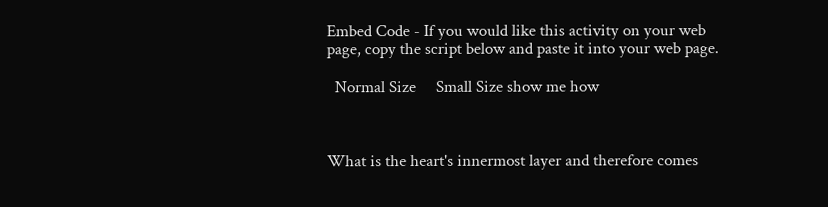Embed Code - If you would like this activity on your web page, copy the script below and paste it into your web page.

  Normal Size     Small Size show me how



What is the heart's innermost layer and therefore comes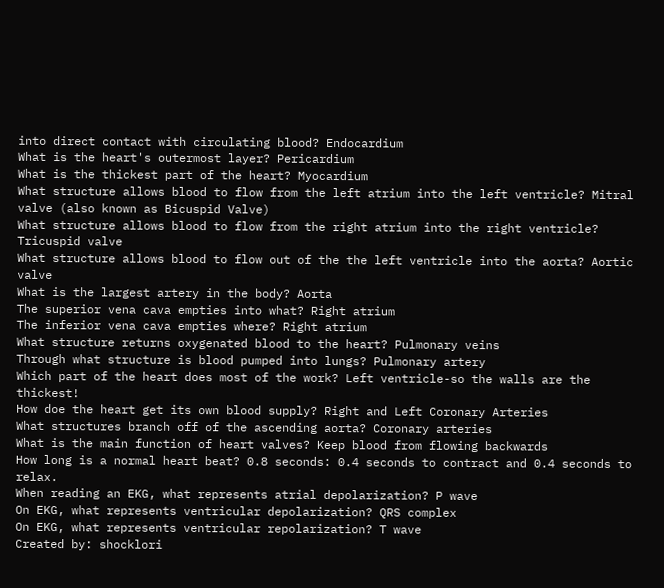into direct contact with circulating blood? Endocardium
What is the heart's outermost layer? Pericardium
What is the thickest part of the heart? Myocardium
What structure allows blood to flow from the left atrium into the left ventricle? Mitral valve (also known as Bicuspid Valve)
What structure allows blood to flow from the right atrium into the right ventricle? Tricuspid valve
What structure allows blood to flow out of the the left ventricle into the aorta? Aortic valve
What is the largest artery in the body? Aorta
The superior vena cava empties into what? Right atrium
The inferior vena cava empties where? Right atrium
What structure returns oxygenated blood to the heart? Pulmonary veins
Through what structure is blood pumped into lungs? Pulmonary artery
Which part of the heart does most of the work? Left ventricle-so the walls are the thickest!
How doe the heart get its own blood supply? Right and Left Coronary Arteries
What structures branch off of the ascending aorta? Coronary arteries
What is the main function of heart valves? Keep blood from flowing backwards
How long is a normal heart beat? 0.8 seconds: 0.4 seconds to contract and 0.4 seconds to relax.
When reading an EKG, what represents atrial depolarization? P wave
On EKG, what represents ventricular depolarization? QRS complex
On EKG, what represents ventricular repolarization? T wave
Created by: shocklori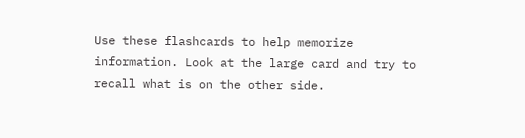Use these flashcards to help memorize information. Look at the large card and try to recall what is on the other side.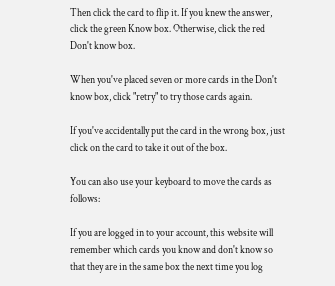Then click the card to flip it. If you knew the answer, click the green Know box. Otherwise, click the red Don't know box.

When you've placed seven or more cards in the Don't know box, click "retry" to try those cards again.

If you've accidentally put the card in the wrong box, just click on the card to take it out of the box.

You can also use your keyboard to move the cards as follows:

If you are logged in to your account, this website will remember which cards you know and don't know so that they are in the same box the next time you log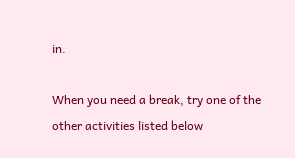in.

When you need a break, try one of the other activities listed below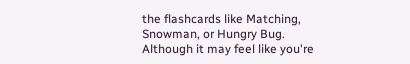the flashcards like Matching, Snowman, or Hungry Bug. Although it may feel like you're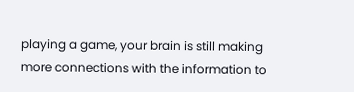playing a game, your brain is still making more connections with the information to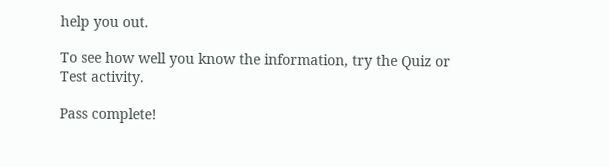help you out.

To see how well you know the information, try the Quiz or Test activity.

Pass complete!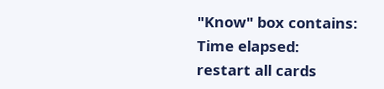"Know" box contains:
Time elapsed:
restart all cards